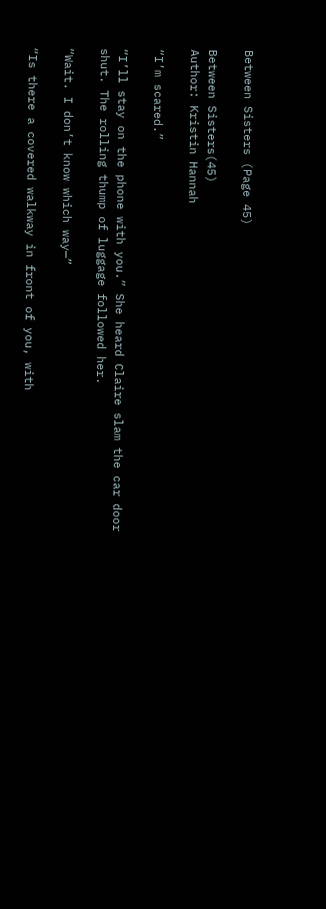Between Sisters (Page 45)

Between Sisters(45)
Author: Kristin Hannah

“I’m scared.”

“I’ll stay on the phone with you.” She heard Claire slam the car door shut. The rolling thump of luggage followed her.

“Wait. I don’t know which way—”

“Is there a covered walkway in front of you, with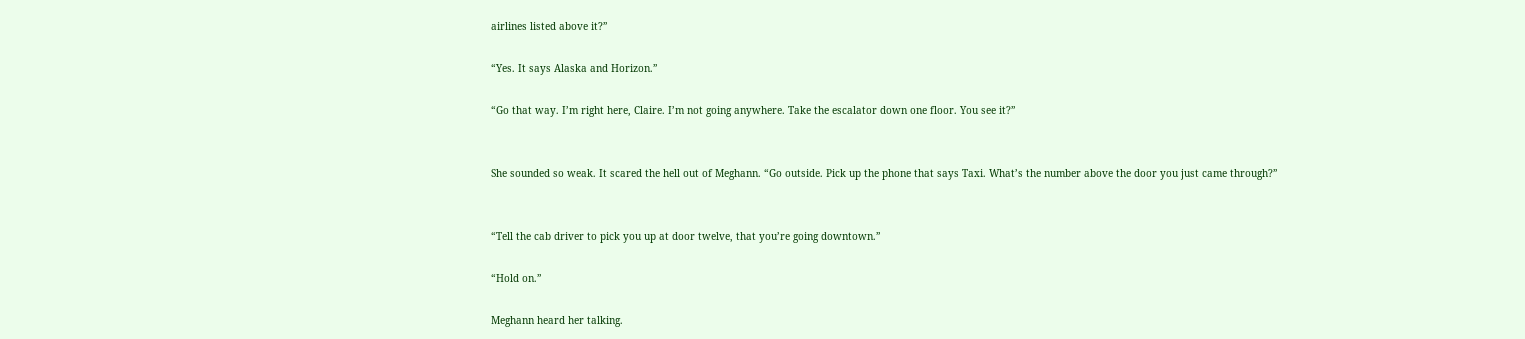airlines listed above it?”

“Yes. It says Alaska and Horizon.”

“Go that way. I’m right here, Claire. I’m not going anywhere. Take the escalator down one floor. You see it?”


She sounded so weak. It scared the hell out of Meghann. “Go outside. Pick up the phone that says Taxi. What’s the number above the door you just came through?”


“Tell the cab driver to pick you up at door twelve, that you’re going downtown.”

“Hold on.”

Meghann heard her talking.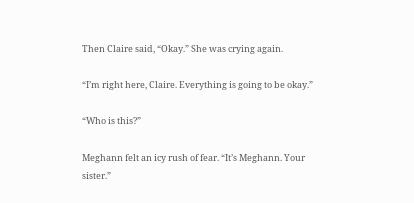Then Claire said, “Okay.” She was crying again.

“I’m right here, Claire. Everything is going to be okay.”

“Who is this?”

Meghann felt an icy rush of fear. “It’s Meghann. Your sister.”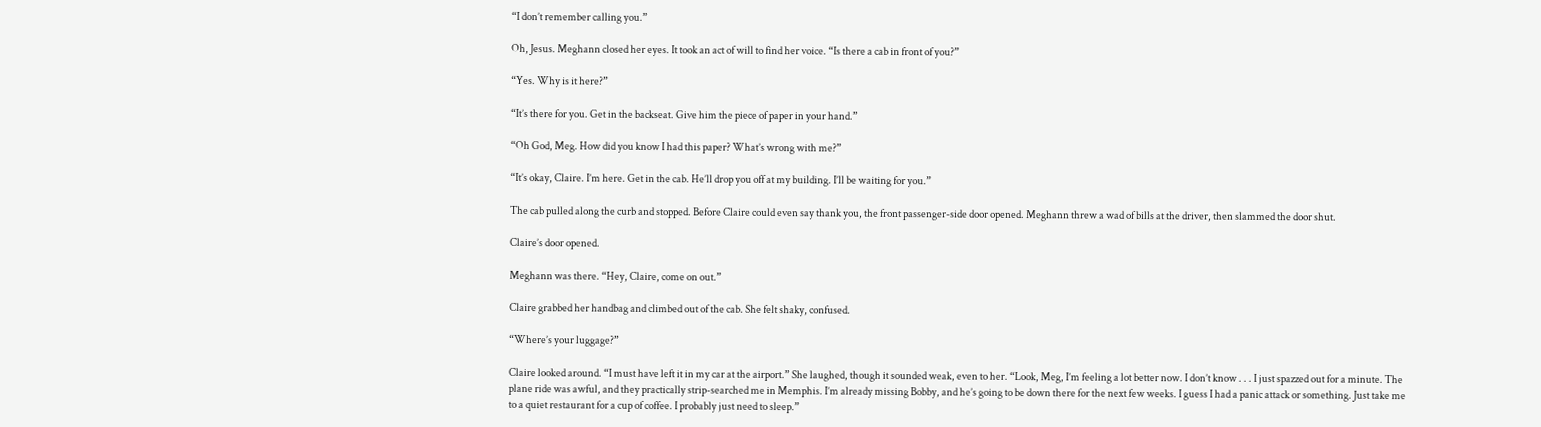“I don’t remember calling you.”

Oh, Jesus. Meghann closed her eyes. It took an act of will to find her voice. “Is there a cab in front of you?”

“Yes. Why is it here?”

“It’s there for you. Get in the backseat. Give him the piece of paper in your hand.”

“Oh God, Meg. How did you know I had this paper? What’s wrong with me?”

“It’s okay, Claire. I’m here. Get in the cab. He’ll drop you off at my building. I’ll be waiting for you.”

The cab pulled along the curb and stopped. Before Claire could even say thank you, the front passenger-side door opened. Meghann threw a wad of bills at the driver, then slammed the door shut.

Claire’s door opened.

Meghann was there. “Hey, Claire, come on out.”

Claire grabbed her handbag and climbed out of the cab. She felt shaky, confused.

“Where’s your luggage?”

Claire looked around. “I must have left it in my car at the airport.” She laughed, though it sounded weak, even to her. “Look, Meg, I’m feeling a lot better now. I don’t know . . . I just spazzed out for a minute. The plane ride was awful, and they practically strip-searched me in Memphis. I’m already missing Bobby, and he’s going to be down there for the next few weeks. I guess I had a panic attack or something. Just take me to a quiet restaurant for a cup of coffee. I probably just need to sleep.”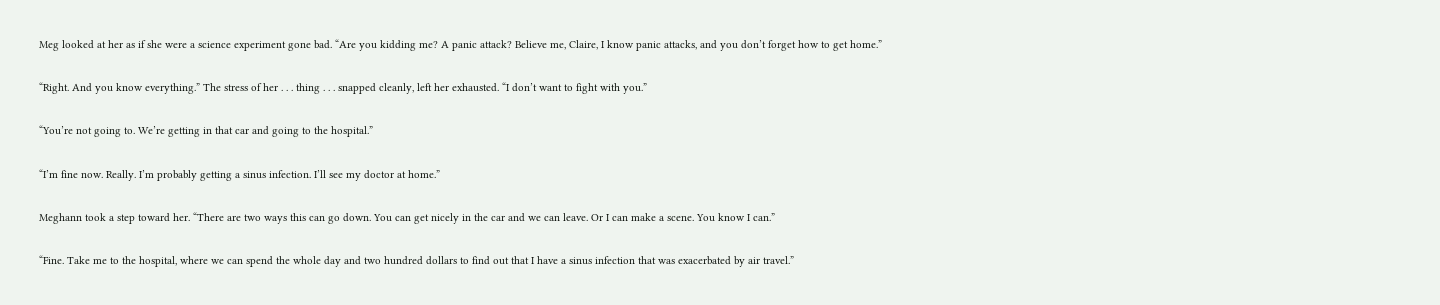Meg looked at her as if she were a science experiment gone bad. “Are you kidding me? A panic attack? Believe me, Claire, I know panic attacks, and you don’t forget how to get home.”

“Right. And you know everything.” The stress of her . . . thing . . . snapped cleanly, left her exhausted. “I don’t want to fight with you.”

“You’re not going to. We’re getting in that car and going to the hospital.”

“I’m fine now. Really. I’m probably getting a sinus infection. I’ll see my doctor at home.”

Meghann took a step toward her. “There are two ways this can go down. You can get nicely in the car and we can leave. Or I can make a scene. You know I can.”

“Fine. Take me to the hospital, where we can spend the whole day and two hundred dollars to find out that I have a sinus infection that was exacerbated by air travel.”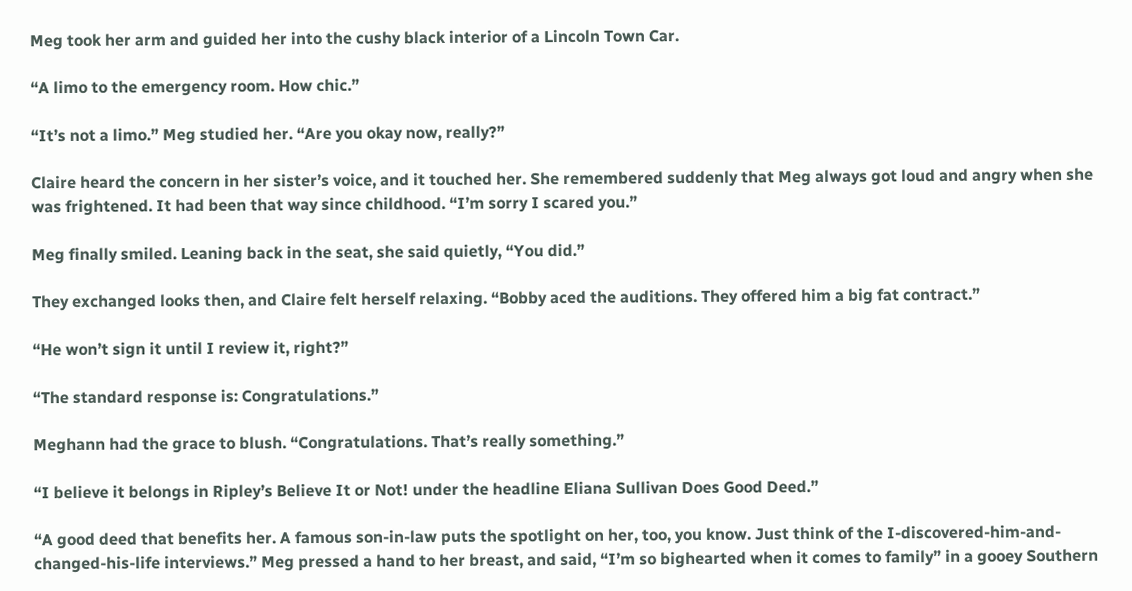Meg took her arm and guided her into the cushy black interior of a Lincoln Town Car.

“A limo to the emergency room. How chic.”

“It’s not a limo.” Meg studied her. “Are you okay now, really?”

Claire heard the concern in her sister’s voice, and it touched her. She remembered suddenly that Meg always got loud and angry when she was frightened. It had been that way since childhood. “I’m sorry I scared you.”

Meg finally smiled. Leaning back in the seat, she said quietly, “You did.”

They exchanged looks then, and Claire felt herself relaxing. “Bobby aced the auditions. They offered him a big fat contract.”

“He won’t sign it until I review it, right?”

“The standard response is: Congratulations.”

Meghann had the grace to blush. “Congratulations. That’s really something.”

“I believe it belongs in Ripley’s Believe It or Not! under the headline Eliana Sullivan Does Good Deed.”

“A good deed that benefits her. A famous son-in-law puts the spotlight on her, too, you know. Just think of the I-discovered-him-and-changed-his-life interviews.” Meg pressed a hand to her breast, and said, “I’m so bighearted when it comes to family” in a gooey Southern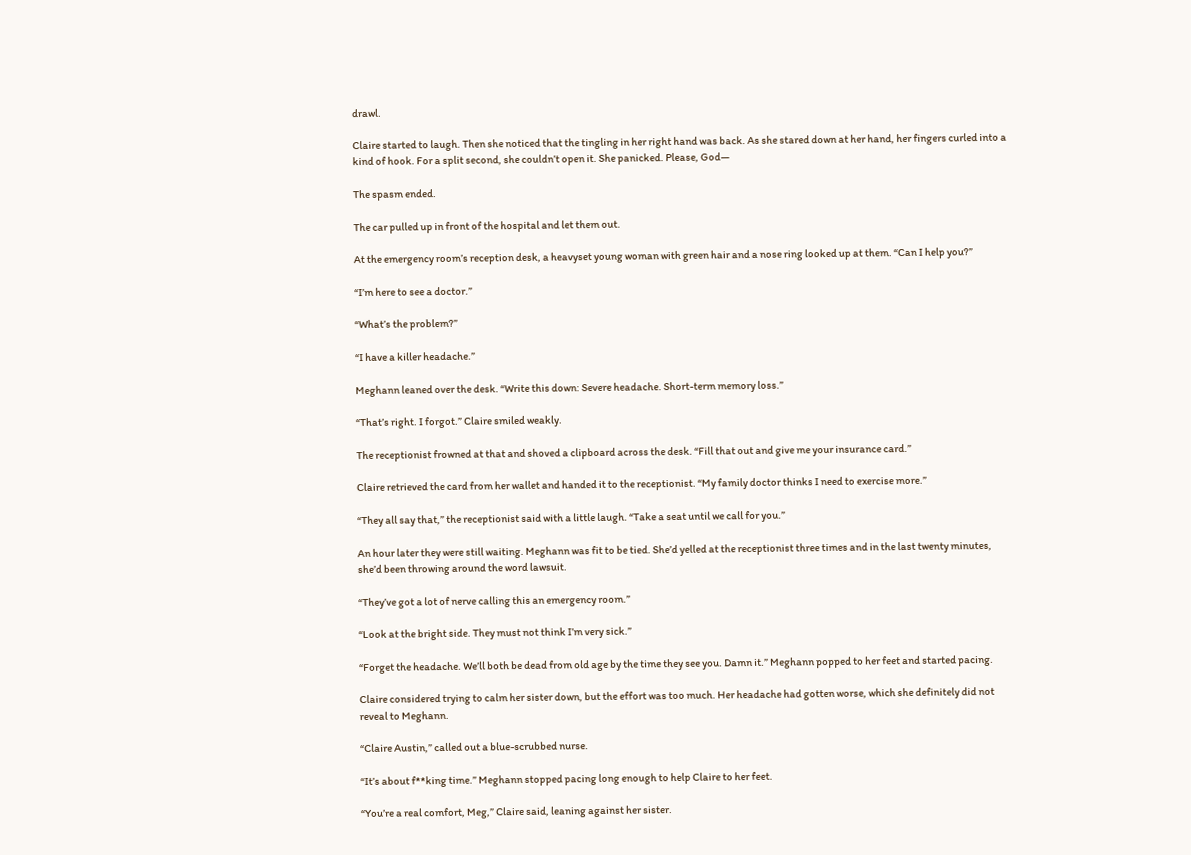drawl.

Claire started to laugh. Then she noticed that the tingling in her right hand was back. As she stared down at her hand, her fingers curled into a kind of hook. For a split second, she couldn’t open it. She panicked. Please, God—

The spasm ended.

The car pulled up in front of the hospital and let them out.

At the emergency room’s reception desk, a heavyset young woman with green hair and a nose ring looked up at them. “Can I help you?”

“I’m here to see a doctor.”

“What’s the problem?”

“I have a killer headache.”

Meghann leaned over the desk. “Write this down: Severe headache. Short-term memory loss.”

“That’s right. I forgot.” Claire smiled weakly.

The receptionist frowned at that and shoved a clipboard across the desk. “Fill that out and give me your insurance card.”

Claire retrieved the card from her wallet and handed it to the receptionist. “My family doctor thinks I need to exercise more.”

“They all say that,” the receptionist said with a little laugh. “Take a seat until we call for you.”

An hour later they were still waiting. Meghann was fit to be tied. She’d yelled at the receptionist three times and in the last twenty minutes, she’d been throwing around the word lawsuit.

“They’ve got a lot of nerve calling this an emergency room.”

“Look at the bright side. They must not think I’m very sick.”

“Forget the headache. We’ll both be dead from old age by the time they see you. Damn it.” Meghann popped to her feet and started pacing.

Claire considered trying to calm her sister down, but the effort was too much. Her headache had gotten worse, which she definitely did not reveal to Meghann.

“Claire Austin,” called out a blue-scrubbed nurse.

“It’s about f**king time.” Meghann stopped pacing long enough to help Claire to her feet.

“You’re a real comfort, Meg,” Claire said, leaning against her sister.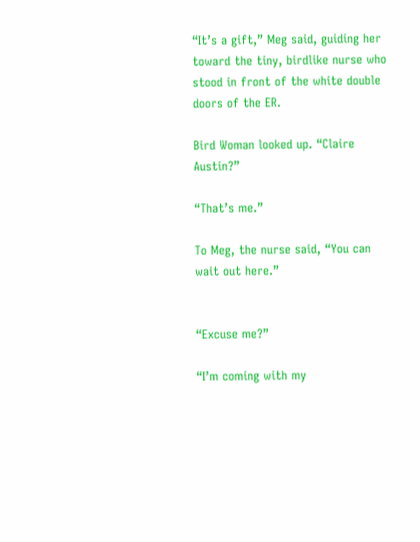“It’s a gift,” Meg said, guiding her toward the tiny, birdlike nurse who stood in front of the white double doors of the ER.

Bird Woman looked up. “Claire Austin?”

“That’s me.”

To Meg, the nurse said, “You can wait out here.”


“Excuse me?”

“I’m coming with my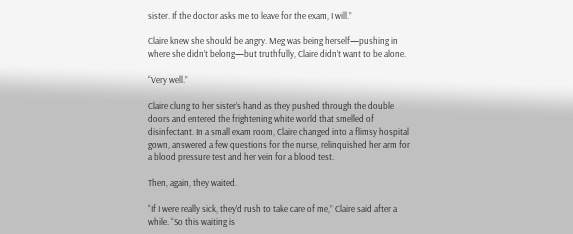sister. If the doctor asks me to leave for the exam, I will.”

Claire knew she should be angry. Meg was being herself—pushing in where she didn’t belong—but truthfully, Claire didn’t want to be alone.

“Very well.”

Claire clung to her sister’s hand as they pushed through the double doors and entered the frightening white world that smelled of disinfectant. In a small exam room, Claire changed into a flimsy hospital gown, answered a few questions for the nurse, relinquished her arm for a blood pressure test and her vein for a blood test.

Then, again, they waited.

“If I were really sick, they’d rush to take care of me,” Claire said after a while. “So this waiting is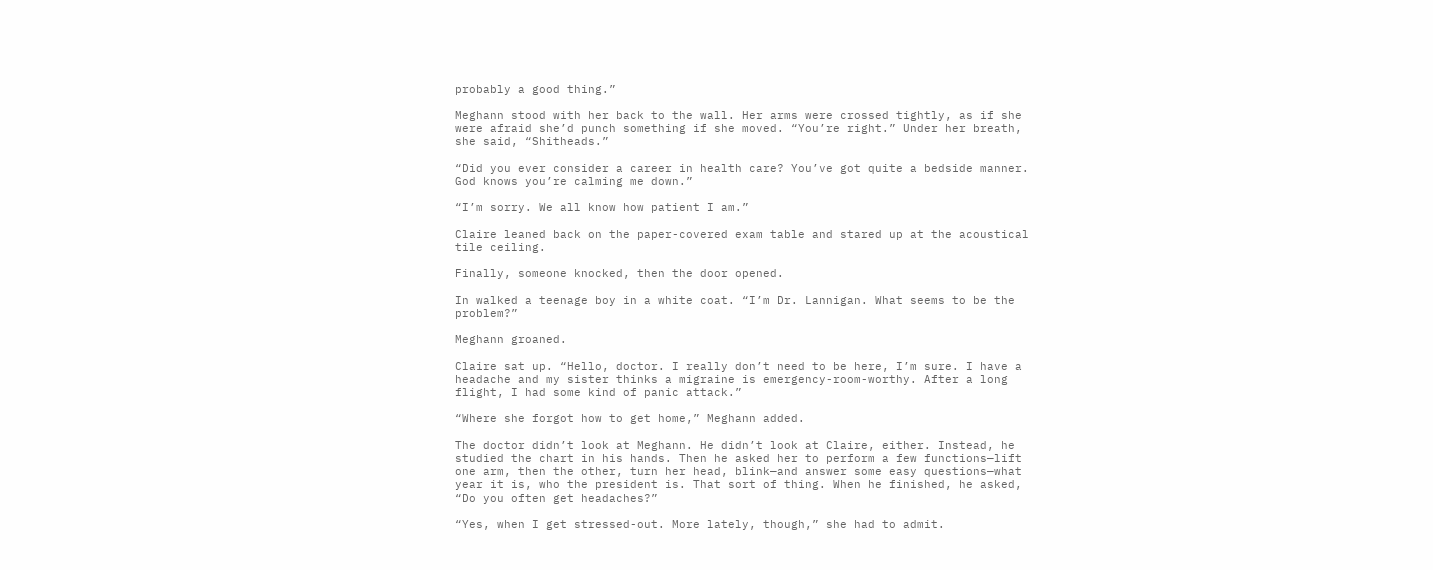probably a good thing.”

Meghann stood with her back to the wall. Her arms were crossed tightly, as if she were afraid she’d punch something if she moved. “You’re right.” Under her breath, she said, “Shitheads.”

“Did you ever consider a career in health care? You’ve got quite a bedside manner. God knows you’re calming me down.”

“I’m sorry. We all know how patient I am.”

Claire leaned back on the paper-covered exam table and stared up at the acoustical tile ceiling.

Finally, someone knocked, then the door opened.

In walked a teenage boy in a white coat. “I’m Dr. Lannigan. What seems to be the problem?”

Meghann groaned.

Claire sat up. “Hello, doctor. I really don’t need to be here, I’m sure. I have a headache and my sister thinks a migraine is emergency-room-worthy. After a long flight, I had some kind of panic attack.”

“Where she forgot how to get home,” Meghann added.

The doctor didn’t look at Meghann. He didn’t look at Claire, either. Instead, he studied the chart in his hands. Then he asked her to perform a few functions—lift one arm, then the other, turn her head, blink—and answer some easy questions—what year it is, who the president is. That sort of thing. When he finished, he asked, “Do you often get headaches?”

“Yes, when I get stressed-out. More lately, though,” she had to admit.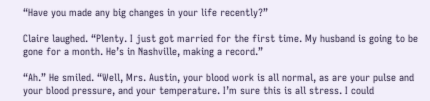“Have you made any big changes in your life recently?”

Claire laughed. “Plenty. I just got married for the first time. My husband is going to be gone for a month. He’s in Nashville, making a record.”

“Ah.” He smiled. “Well, Mrs. Austin, your blood work is all normal, as are your pulse and your blood pressure, and your temperature. I’m sure this is all stress. I could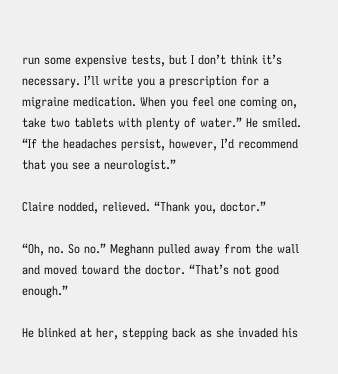run some expensive tests, but I don’t think it’s necessary. I’ll write you a prescription for a migraine medication. When you feel one coming on, take two tablets with plenty of water.” He smiled. “If the headaches persist, however, I’d recommend that you see a neurologist.”

Claire nodded, relieved. “Thank you, doctor.”

“Oh, no. So no.” Meghann pulled away from the wall and moved toward the doctor. “That’s not good enough.”

He blinked at her, stepping back as she invaded his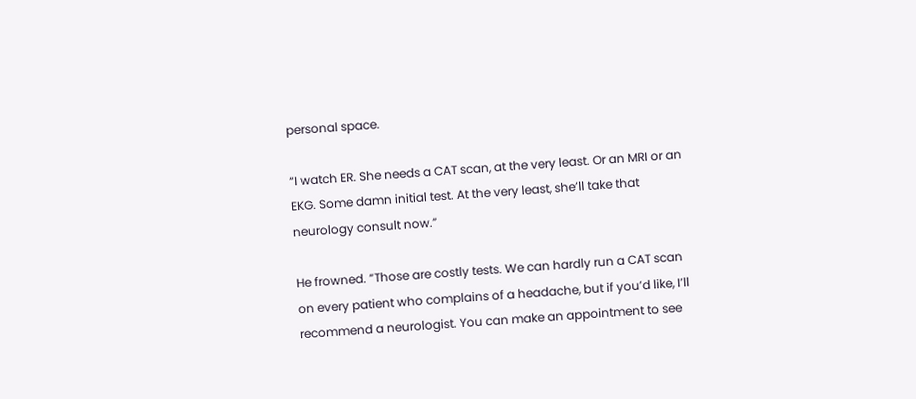personal space.

“I watch ER. She needs a CAT scan, at the very least. Or an MRI or an EKG. Some damn initial test. At the very least, she’ll take that neurology consult now.”

He frowned. “Those are costly tests. We can hardly run a CAT scan on every patient who complains of a headache, but if you’d like, I’ll recommend a neurologist. You can make an appointment to see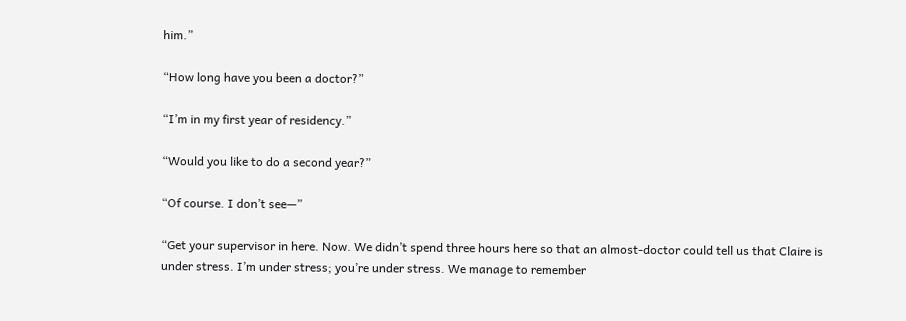him.”

“How long have you been a doctor?”

“I’m in my first year of residency.”

“Would you like to do a second year?”

“Of course. I don’t see—”

“Get your supervisor in here. Now. We didn’t spend three hours here so that an almost-doctor could tell us that Claire is under stress. I’m under stress; you’re under stress. We manage to remember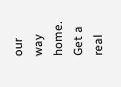our way home. Get a real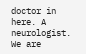doctor in here. A neurologist. We are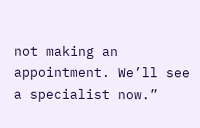not making an appointment. We’ll see a specialist now.”